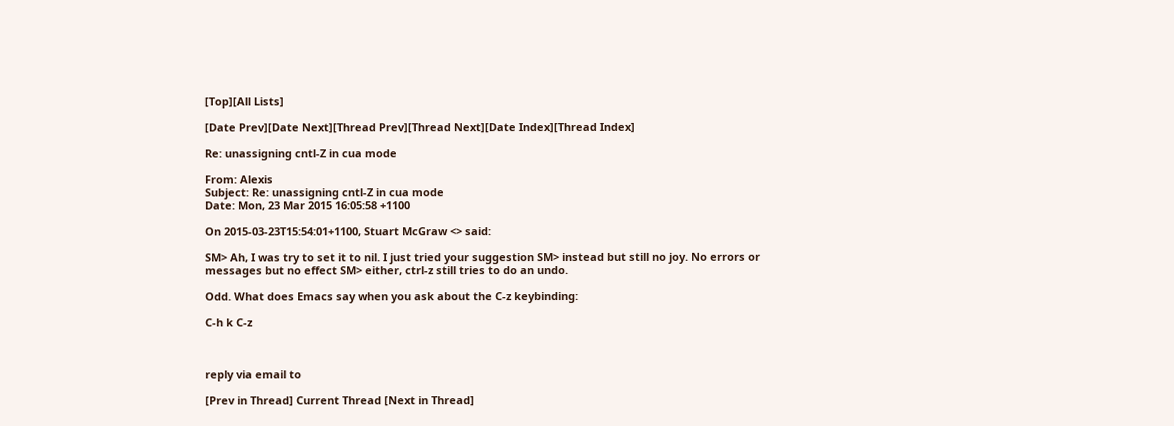[Top][All Lists]

[Date Prev][Date Next][Thread Prev][Thread Next][Date Index][Thread Index]

Re: unassigning cntl-Z in cua mode

From: Alexis
Subject: Re: unassigning cntl-Z in cua mode
Date: Mon, 23 Mar 2015 16:05:58 +1100

On 2015-03-23T15:54:01+1100, Stuart McGraw <> said:

SM> Ah, I was try to set it to nil. I just tried your suggestion SM> instead but still no joy. No errors or messages but no effect SM> either, ctrl-z still tries to do an undo.

Odd. What does Emacs say when you ask about the C-z keybinding:

C-h k C-z



reply via email to

[Prev in Thread] Current Thread [Next in Thread]